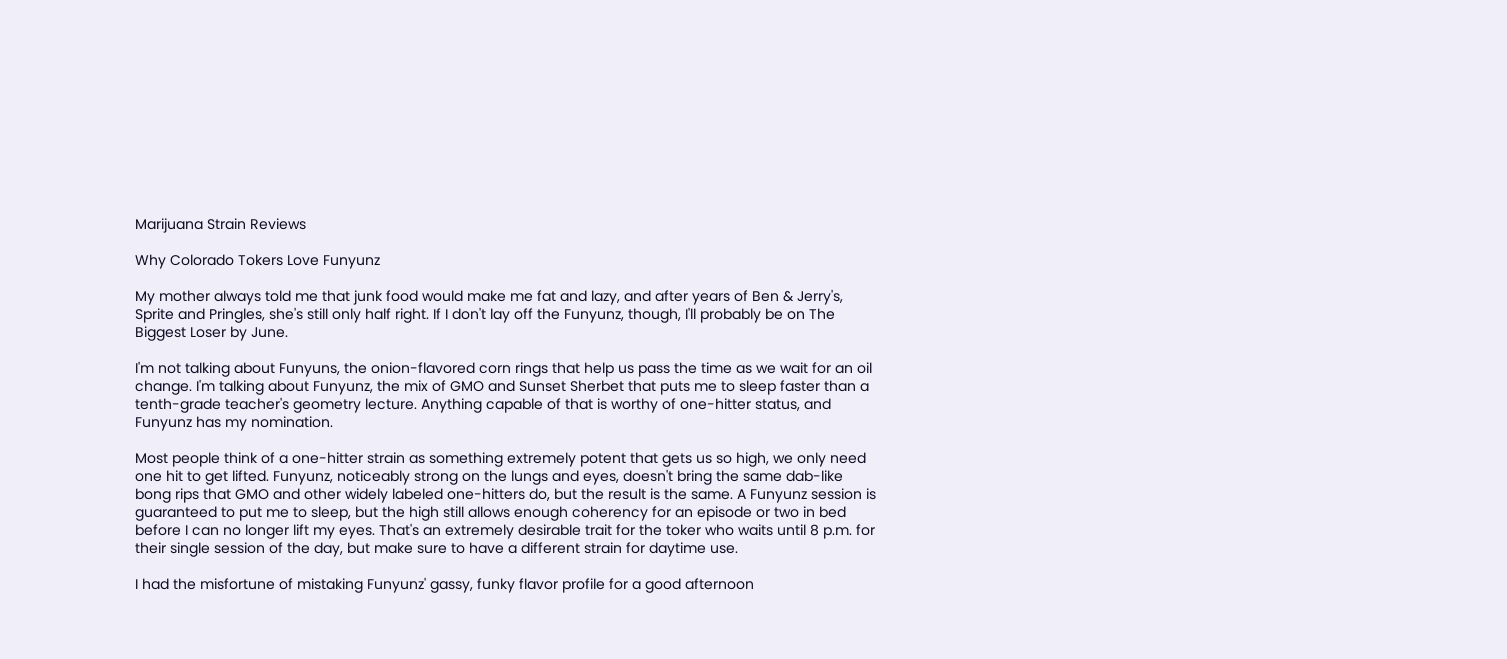Marijuana Strain Reviews

Why Colorado Tokers Love Funyunz

My mother always told me that junk food would make me fat and lazy, and after years of Ben & Jerry's, Sprite and Pringles, she's still only half right. If I don't lay off the Funyunz, though, I'll probably be on The Biggest Loser by June.

I'm not talking about Funyuns, the onion-flavored corn rings that help us pass the time as we wait for an oil change. I'm talking about Funyunz, the mix of GMO and Sunset Sherbet that puts me to sleep faster than a tenth-grade teacher's geometry lecture. Anything capable of that is worthy of one-hitter status, and Funyunz has my nomination.

Most people think of a one-hitter strain as something extremely potent that gets us so high, we only need one hit to get lifted. Funyunz, noticeably strong on the lungs and eyes, doesn't bring the same dab-like bong rips that GMO and other widely labeled one-hitters do, but the result is the same. A Funyunz session is guaranteed to put me to sleep, but the high still allows enough coherency for an episode or two in bed before I can no longer lift my eyes. That's an extremely desirable trait for the toker who waits until 8 p.m. for their single session of the day, but make sure to have a different strain for daytime use.

I had the misfortune of mistaking Funyunz' gassy, funky flavor profile for a good afternoon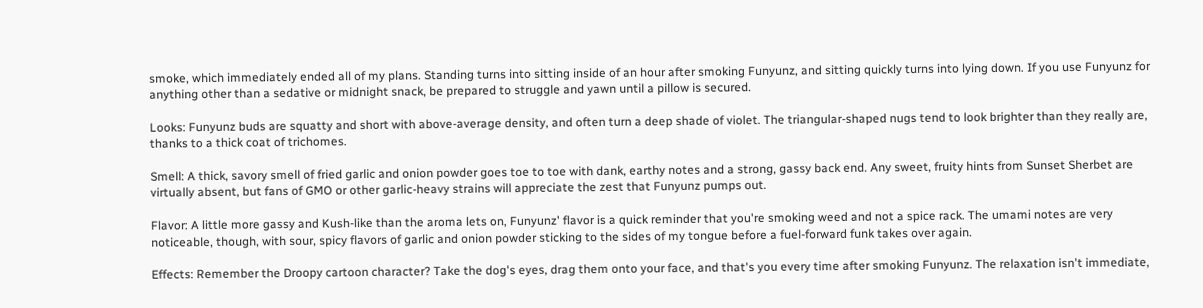smoke, which immediately ended all of my plans. Standing turns into sitting inside of an hour after smoking Funyunz, and sitting quickly turns into lying down. If you use Funyunz for anything other than a sedative or midnight snack, be prepared to struggle and yawn until a pillow is secured.

Looks: Funyunz buds are squatty and short with above-average density, and often turn a deep shade of violet. The triangular-shaped nugs tend to look brighter than they really are, thanks to a thick coat of trichomes.

Smell: A thick, savory smell of fried garlic and onion powder goes toe to toe with dank, earthy notes and a strong, gassy back end. Any sweet, fruity hints from Sunset Sherbet are virtually absent, but fans of GMO or other garlic-heavy strains will appreciate the zest that Funyunz pumps out.

Flavor: A little more gassy and Kush-like than the aroma lets on, Funyunz' flavor is a quick reminder that you're smoking weed and not a spice rack. The umami notes are very noticeable, though, with sour, spicy flavors of garlic and onion powder sticking to the sides of my tongue before a fuel-forward funk takes over again.

Effects: Remember the Droopy cartoon character? Take the dog's eyes, drag them onto your face, and that's you every time after smoking Funyunz. The relaxation isn't immediate,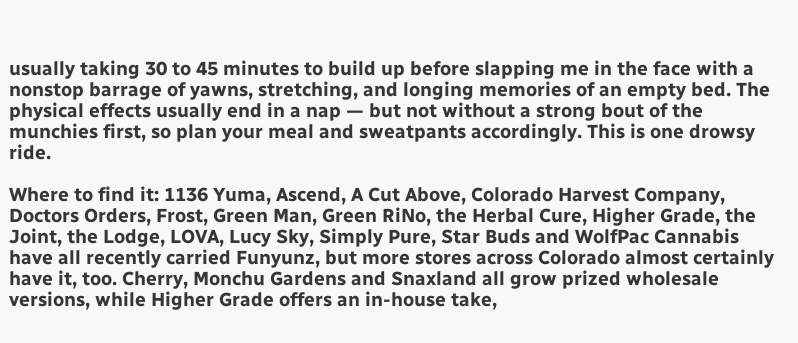usually taking 30 to 45 minutes to build up before slapping me in the face with a nonstop barrage of yawns, stretching, and longing memories of an empty bed. The physical effects usually end in a nap — but not without a strong bout of the munchies first, so plan your meal and sweatpants accordingly. This is one drowsy ride.

Where to find it: 1136 Yuma, Ascend, A Cut Above, Colorado Harvest Company, Doctors Orders, Frost, Green Man, Green RiNo, the Herbal Cure, Higher Grade, the Joint, the Lodge, LOVA, Lucy Sky, Simply Pure, Star Buds and WolfPac Cannabis have all recently carried Funyunz, but more stores across Colorado almost certainly have it, too. Cherry, Monchu Gardens and Snaxland all grow prized wholesale versions, while Higher Grade offers an in-house take,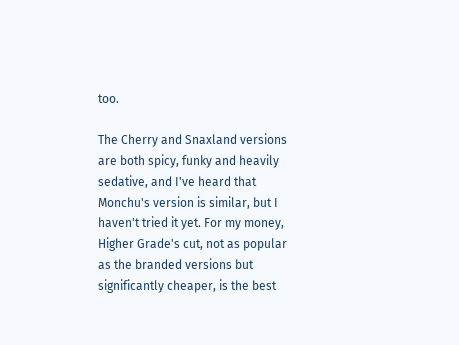too.

The Cherry and Snaxland versions are both spicy, funky and heavily sedative, and I've heard that Monchu's version is similar, but I haven't tried it yet. For my money, Higher Grade's cut, not as popular as the branded versions but significantly cheaper, is the best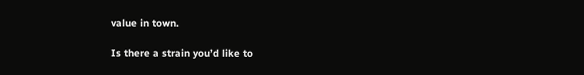value in town.

Is there a strain you’d like to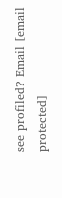see profiled? Email [email protected]